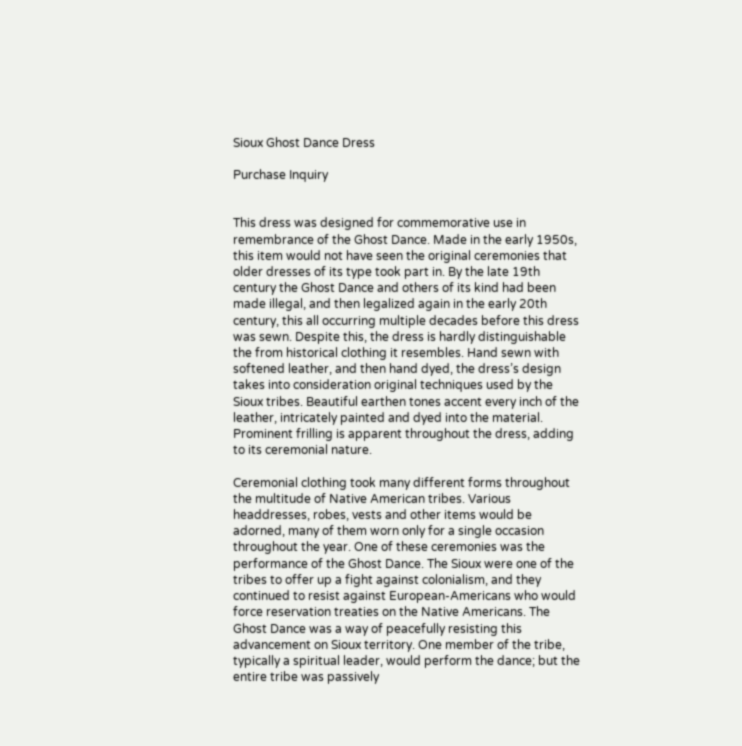Sioux Ghost Dance Dress

Purchase Inquiry


This dress was designed for commemorative use in remembrance of the Ghost Dance. Made in the early 1950s, this item would not have seen the original ceremonies that older dresses of its type took part in. By the late 19th century the Ghost Dance and others of its kind had been made illegal, and then legalized again in the early 20th century, this all occurring multiple decades before this dress was sewn. Despite this, the dress is hardly distinguishable the from historical clothing it resembles. Hand sewn with softened leather, and then hand dyed, the dress’s design takes into consideration original techniques used by the Sioux tribes. Beautiful earthen tones accent every inch of the leather, intricately painted and dyed into the material. Prominent frilling is apparent throughout the dress, adding to its ceremonial nature.

Ceremonial clothing took many different forms throughout the multitude of Native American tribes. Various headdresses, robes, vests and other items would be adorned, many of them worn only for a single occasion throughout the year. One of these ceremonies was the performance of the Ghost Dance. The Sioux were one of the tribes to offer up a fight against colonialism, and they continued to resist against European-Americans who would force reservation treaties on the Native Americans. The Ghost Dance was a way of peacefully resisting this advancement on Sioux territory. One member of the tribe, typically a spiritual leader, would perform the dance; but the entire tribe was passively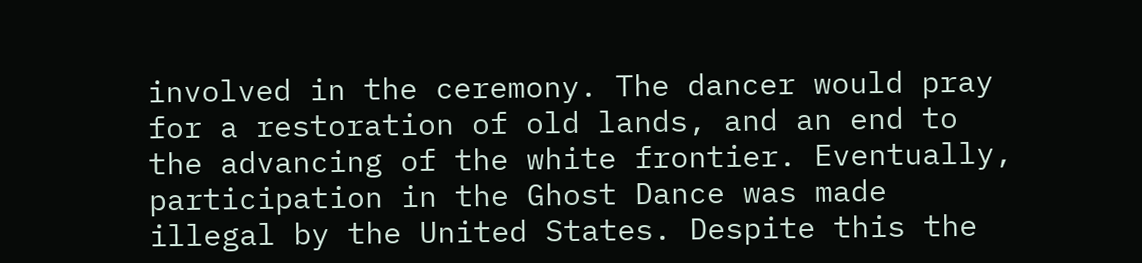involved in the ceremony. The dancer would pray for a restoration of old lands, and an end to the advancing of the white frontier. Eventually, participation in the Ghost Dance was made illegal by the United States. Despite this the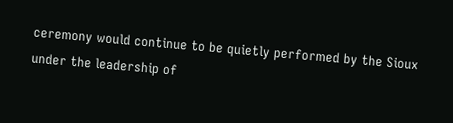ceremony would continue to be quietly performed by the Sioux under the leadership of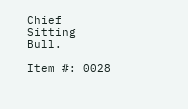Chief Sitting Bull.

Item #: 0028